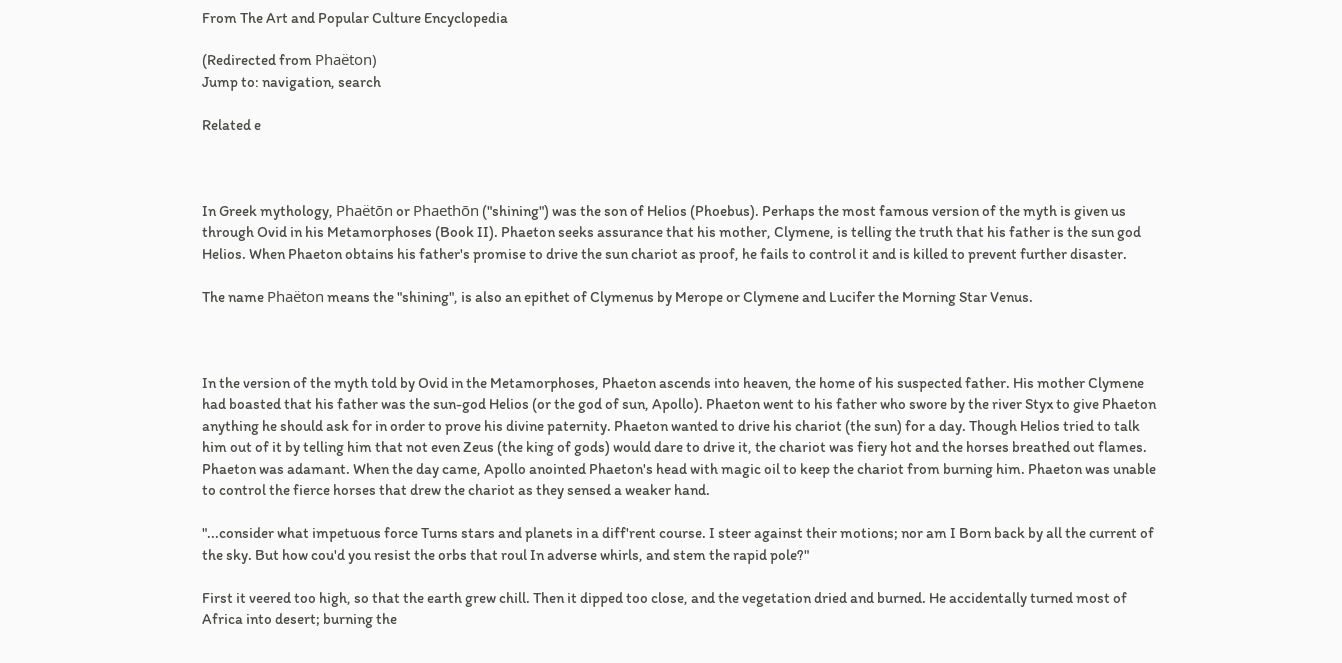From The Art and Popular Culture Encyclopedia

(Redirected from Phaëton)
Jump to: navigation, search

Related e



In Greek mythology, Phaëtōn or Phaethōn ("shining") was the son of Helios (Phoebus). Perhaps the most famous version of the myth is given us through Ovid in his Metamorphoses (Book II). Phaeton seeks assurance that his mother, Clymene, is telling the truth that his father is the sun god Helios. When Phaeton obtains his father's promise to drive the sun chariot as proof, he fails to control it and is killed to prevent further disaster.

The name Phaëton means the "shining", is also an epithet of Clymenus by Merope or Clymene and Lucifer the Morning Star Venus.



In the version of the myth told by Ovid in the Metamorphoses, Phaeton ascends into heaven, the home of his suspected father. His mother Clymene had boasted that his father was the sun-god Helios (or the god of sun, Apollo). Phaeton went to his father who swore by the river Styx to give Phaeton anything he should ask for in order to prove his divine paternity. Phaeton wanted to drive his chariot (the sun) for a day. Though Helios tried to talk him out of it by telling him that not even Zeus (the king of gods) would dare to drive it, the chariot was fiery hot and the horses breathed out flames. Phaeton was adamant. When the day came, Apollo anointed Phaeton's head with magic oil to keep the chariot from burning him. Phaeton was unable to control the fierce horses that drew the chariot as they sensed a weaker hand.

"...consider what impetuous force Turns stars and planets in a diff'rent course. I steer against their motions; nor am I Born back by all the current of the sky. But how cou'd you resist the orbs that roul In adverse whirls, and stem the rapid pole?"

First it veered too high, so that the earth grew chill. Then it dipped too close, and the vegetation dried and burned. He accidentally turned most of Africa into desert; burning the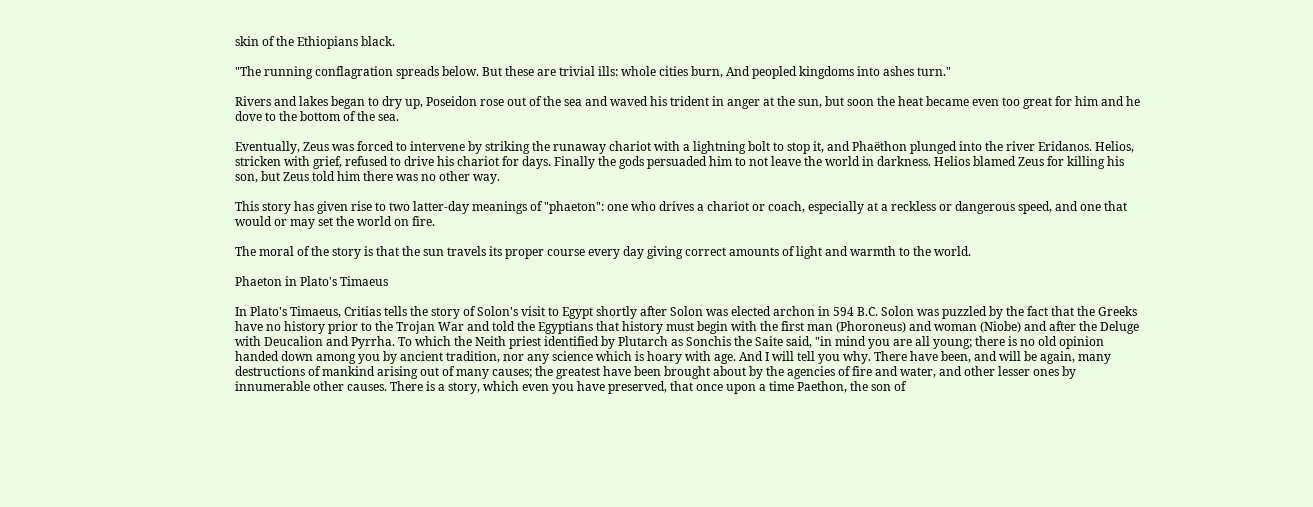skin of the Ethiopians black.

"The running conflagration spreads below. But these are trivial ills: whole cities burn, And peopled kingdoms into ashes turn."

Rivers and lakes began to dry up, Poseidon rose out of the sea and waved his trident in anger at the sun, but soon the heat became even too great for him and he dove to the bottom of the sea.

Eventually, Zeus was forced to intervene by striking the runaway chariot with a lightning bolt to stop it, and Phaëthon plunged into the river Eridanos. Helios, stricken with grief, refused to drive his chariot for days. Finally the gods persuaded him to not leave the world in darkness. Helios blamed Zeus for killing his son, but Zeus told him there was no other way.

This story has given rise to two latter-day meanings of "phaeton": one who drives a chariot or coach, especially at a reckless or dangerous speed, and one that would or may set the world on fire.

The moral of the story is that the sun travels its proper course every day giving correct amounts of light and warmth to the world.

Phaeton in Plato's Timaeus

In Plato's Timaeus, Critias tells the story of Solon's visit to Egypt shortly after Solon was elected archon in 594 B.C. Solon was puzzled by the fact that the Greeks have no history prior to the Trojan War and told the Egyptians that history must begin with the first man (Phoroneus) and woman (Niobe) and after the Deluge with Deucalion and Pyrrha. To which the Neith priest identified by Plutarch as Sonchis the Saite said, "in mind you are all young; there is no old opinion handed down among you by ancient tradition, nor any science which is hoary with age. And I will tell you why. There have been, and will be again, many destructions of mankind arising out of many causes; the greatest have been brought about by the agencies of fire and water, and other lesser ones by innumerable other causes. There is a story, which even you have preserved, that once upon a time Paethon, the son of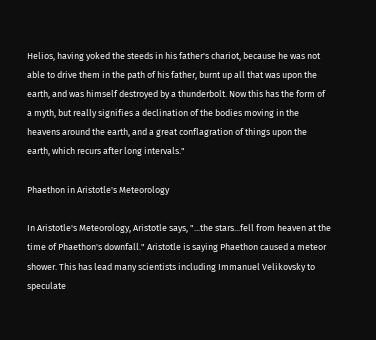Helios, having yoked the steeds in his father's chariot, because he was not able to drive them in the path of his father, burnt up all that was upon the earth, and was himself destroyed by a thunderbolt. Now this has the form of a myth, but really signifies a declination of the bodies moving in the heavens around the earth, and a great conflagration of things upon the earth, which recurs after long intervals."

Phaethon in Aristotle's Meteorology

In Aristotle's Meteorology, Aristotle says, "...the stars...fell from heaven at the time of Phaethon's downfall." Aristotle is saying Phaethon caused a meteor shower. This has lead many scientists including Immanuel Velikovsky to speculate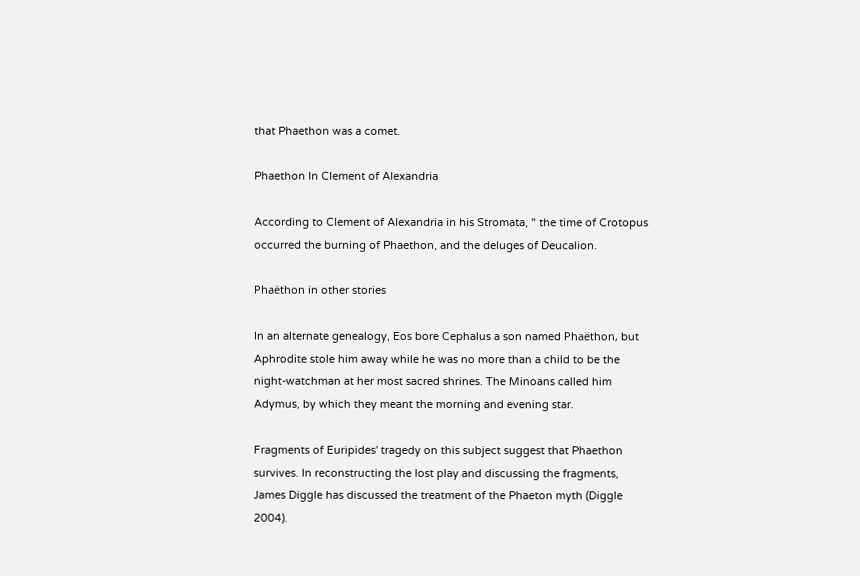that Phaethon was a comet.

Phaethon In Clement of Alexandria

According to Clement of Alexandria in his Stromata, " the time of Crotopus occurred the burning of Phaethon, and the deluges of Deucalion.

Phaëthon in other stories

In an alternate genealogy, Eos bore Cephalus a son named Phaëthon, but Aphrodite stole him away while he was no more than a child to be the night-watchman at her most sacred shrines. The Minoans called him Adymus, by which they meant the morning and evening star.

Fragments of Euripides' tragedy on this subject suggest that Phaethon survives. In reconstructing the lost play and discussing the fragments, James Diggle has discussed the treatment of the Phaeton myth (Diggle 2004).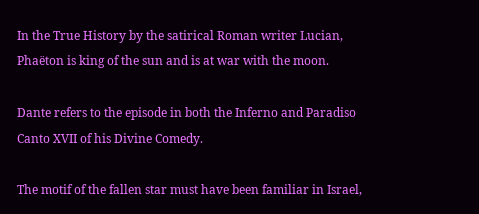In the True History by the satirical Roman writer Lucian, Phaëton is king of the sun and is at war with the moon.

Dante refers to the episode in both the Inferno and Paradiso Canto XVII of his Divine Comedy.

The motif of the fallen star must have been familiar in Israel,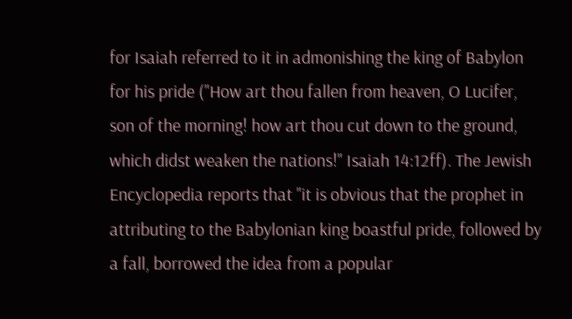for Isaiah referred to it in admonishing the king of Babylon for his pride ("How art thou fallen from heaven, O Lucifer, son of the morning! how art thou cut down to the ground, which didst weaken the nations!" Isaiah 14:12ff). The Jewish Encyclopedia reports that "it is obvious that the prophet in attributing to the Babylonian king boastful pride, followed by a fall, borrowed the idea from a popular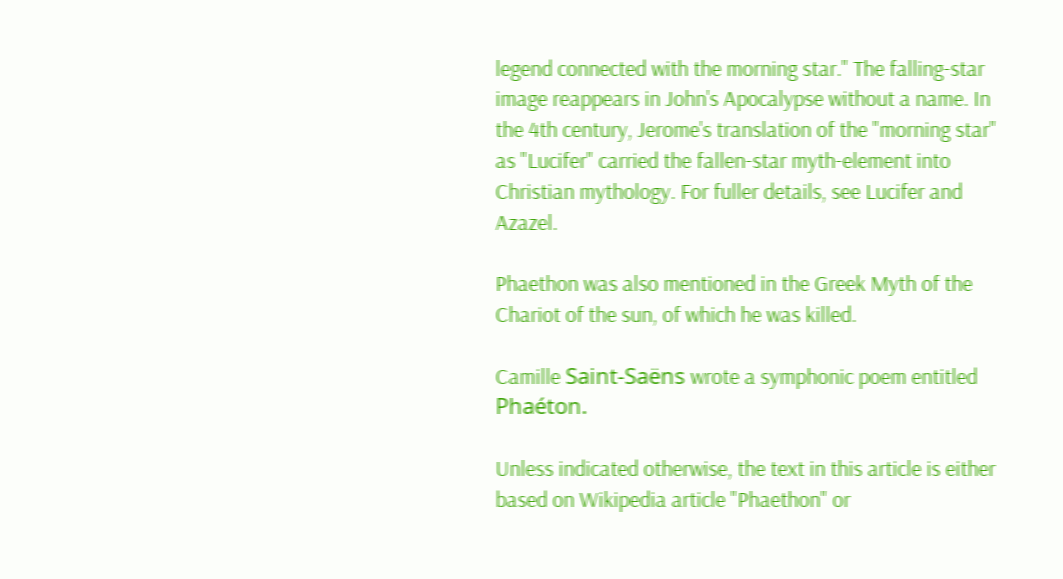legend connected with the morning star." The falling-star image reappears in John's Apocalypse without a name. In the 4th century, Jerome's translation of the "morning star" as "Lucifer" carried the fallen-star myth-element into Christian mythology. For fuller details, see Lucifer and Azazel.

Phaethon was also mentioned in the Greek Myth of the Chariot of the sun, of which he was killed.

Camille Saint-Saëns wrote a symphonic poem entitled Phaéton.

Unless indicated otherwise, the text in this article is either based on Wikipedia article "Phaethon" or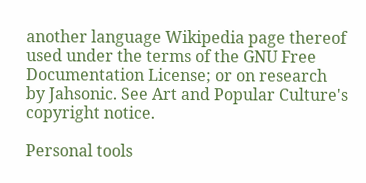another language Wikipedia page thereof used under the terms of the GNU Free Documentation License; or on research by Jahsonic. See Art and Popular Culture's copyright notice.

Personal tools